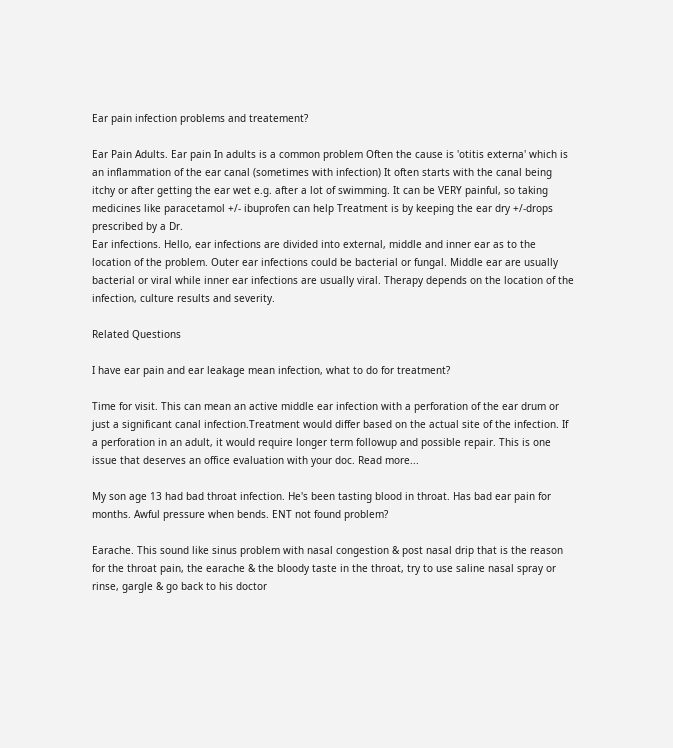Ear pain infection problems and treatement?

Ear Pain Adults. Ear pain In adults is a common problem Often the cause is 'otitis externa' which is an inflammation of the ear canal (sometimes with infection) It often starts with the canal being itchy or after getting the ear wet e.g. after a lot of swimming. It can be VERY painful, so taking medicines like paracetamol +/- ibuprofen can help Treatment is by keeping the ear dry +/-drops prescribed by a Dr.
Ear infections. Hello, ear infections are divided into external, middle and inner ear as to the location of the problem. Outer ear infections could be bacterial or fungal. Middle ear are usually bacterial or viral while inner ear infections are usually viral. Therapy depends on the location of the infection, culture results and severity.

Related Questions

I have ear pain and ear leakage mean infection, what to do for treatment?

Time for visit. This can mean an active middle ear infection with a perforation of the ear drum or just a significant canal infection.Treatment would differ based on the actual site of the infection. If a perforation in an adult, it would require longer term followup and possible repair. This is one issue that deserves an office evaluation with your doc. Read more...

My son age 13 had bad throat infection. He's been tasting blood in throat. Has bad ear pain for months. Awful pressure when bends. ENT not found problem?

Earache. This sound like sinus problem with nasal congestion & post nasal drip that is the reason for the throat pain, the earache & the bloody taste in the throat, try to use saline nasal spray or rinse, gargle & go back to his doctor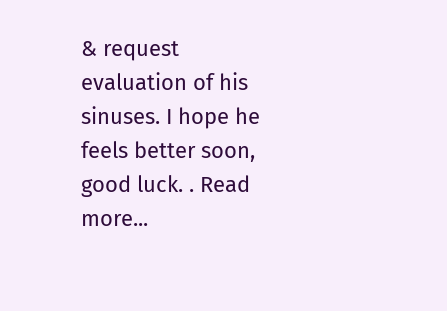& request evaluation of his sinuses. I hope he feels better soon, good luck. . Read more...